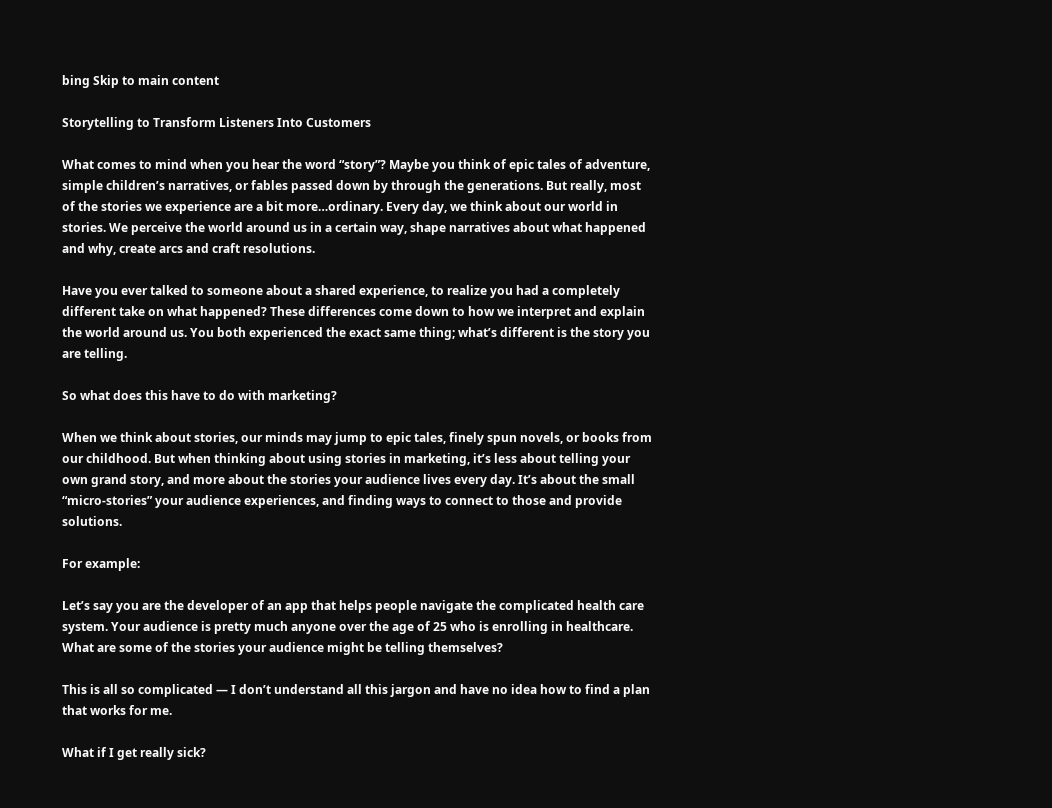bing Skip to main content

Storytelling to Transform Listeners Into Customers

What comes to mind when you hear the word “story”? Maybe you think of epic tales of adventure, simple children’s narratives, or fables passed down by through the generations. But really, most of the stories we experience are a bit more…ordinary. Every day, we think about our world in stories. We perceive the world around us in a certain way, shape narratives about what happened and why, create arcs and craft resolutions.

Have you ever talked to someone about a shared experience, to realize you had a completely different take on what happened? These differences come down to how we interpret and explain the world around us. You both experienced the exact same thing; what’s different is the story you are telling.

So what does this have to do with marketing?

When we think about stories, our minds may jump to epic tales, finely spun novels, or books from our childhood. But when thinking about using stories in marketing, it’s less about telling your own grand story, and more about the stories your audience lives every day. It’s about the small “micro-stories” your audience experiences, and finding ways to connect to those and provide solutions.

For example:

Let’s say you are the developer of an app that helps people navigate the complicated health care system. Your audience is pretty much anyone over the age of 25 who is enrolling in healthcare. What are some of the stories your audience might be telling themselves?

This is all so complicated — I don’t understand all this jargon and have no idea how to find a plan that works for me.

What if I get really sick?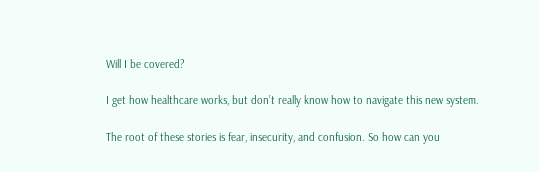Will I be covered?

I get how healthcare works, but don’t really know how to navigate this new system.

The root of these stories is fear, insecurity, and confusion. So how can you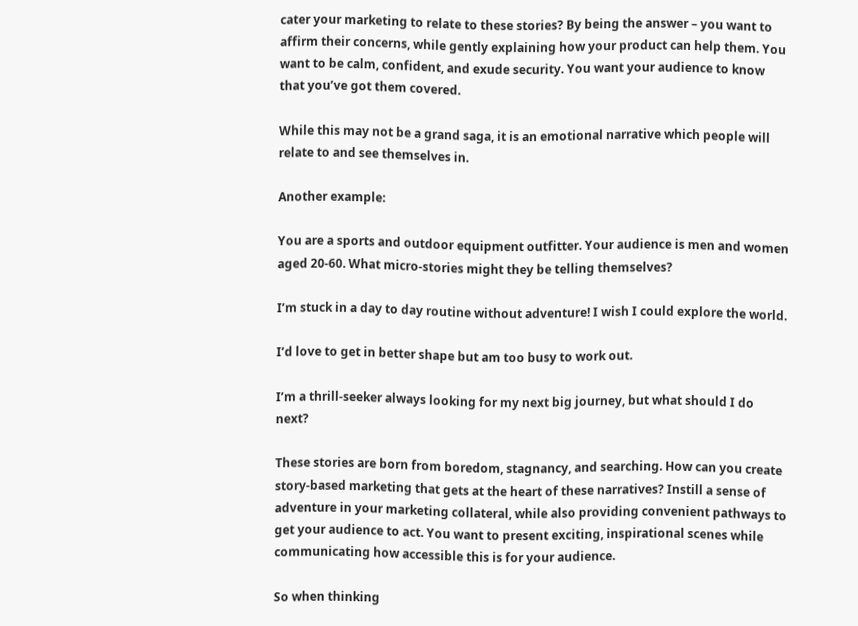cater your marketing to relate to these stories? By being the answer – you want to affirm their concerns, while gently explaining how your product can help them. You want to be calm, confident, and exude security. You want your audience to know that you’ve got them covered.

While this may not be a grand saga, it is an emotional narrative which people will relate to and see themselves in.

Another example:

You are a sports and outdoor equipment outfitter. Your audience is men and women aged 20-60. What micro-stories might they be telling themselves?

I’m stuck in a day to day routine without adventure! I wish I could explore the world.

I’d love to get in better shape but am too busy to work out.

I’m a thrill-seeker always looking for my next big journey, but what should I do next?

These stories are born from boredom, stagnancy, and searching. How can you create story-based marketing that gets at the heart of these narratives? Instill a sense of adventure in your marketing collateral, while also providing convenient pathways to get your audience to act. You want to present exciting, inspirational scenes while communicating how accessible this is for your audience.

So when thinking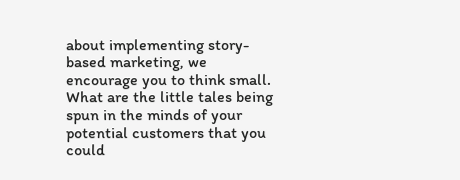about implementing story-based marketing, we encourage you to think small. What are the little tales being spun in the minds of your potential customers that you could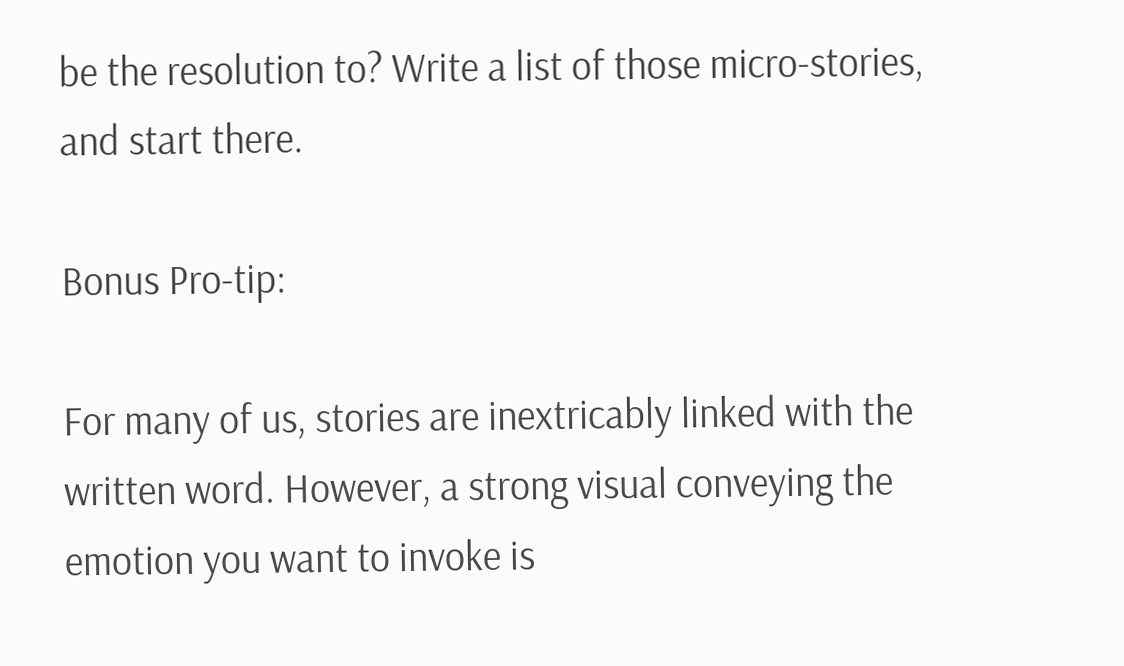be the resolution to? Write a list of those micro-stories, and start there.

Bonus Pro-tip:

For many of us, stories are inextricably linked with the written word. However, a strong visual conveying the emotion you want to invoke is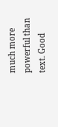much more powerful than text. Good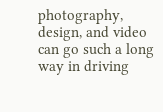photography, design, and video can go such a long way in driving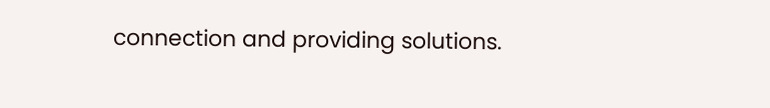connection and providing solutions.